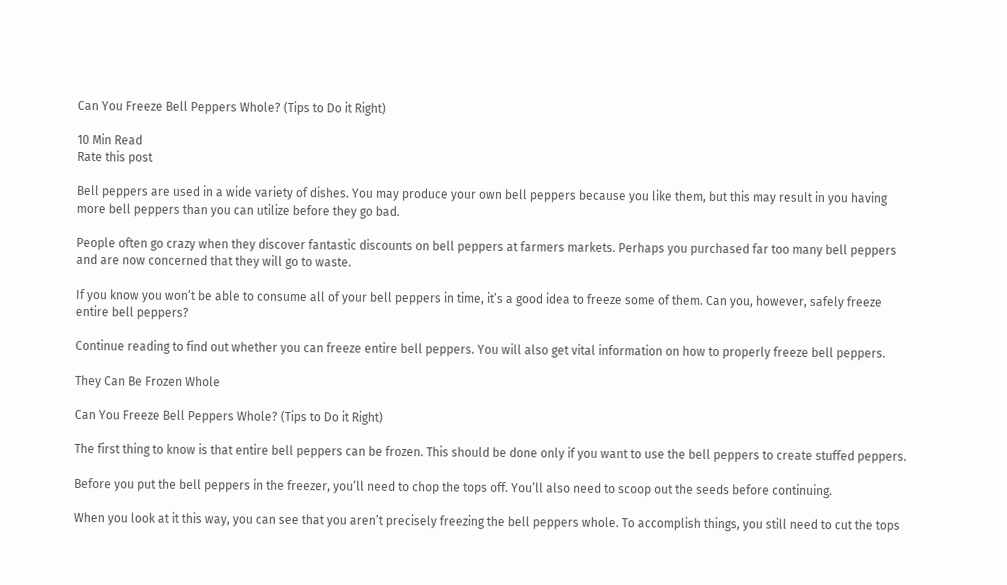Can You Freeze Bell Peppers Whole? (Tips to Do it Right)

10 Min Read
Rate this post

Bell peppers are used in a wide variety of dishes. You may produce your own bell peppers because you like them, but this may result in you having more bell peppers than you can utilize before they go bad.

People often go crazy when they discover fantastic discounts on bell peppers at farmers markets. Perhaps you purchased far too many bell peppers and are now concerned that they will go to waste.

If you know you won’t be able to consume all of your bell peppers in time, it’s a good idea to freeze some of them. Can you, however, safely freeze entire bell peppers?

Continue reading to find out whether you can freeze entire bell peppers. You will also get vital information on how to properly freeze bell peppers.

They Can Be Frozen Whole

Can You Freeze Bell Peppers Whole? (Tips to Do it Right)

The first thing to know is that entire bell peppers can be frozen. This should be done only if you want to use the bell peppers to create stuffed peppers.

Before you put the bell peppers in the freezer, you’ll need to chop the tops off. You’ll also need to scoop out the seeds before continuing.

When you look at it this way, you can see that you aren’t precisely freezing the bell peppers whole. To accomplish things, you still need to cut the tops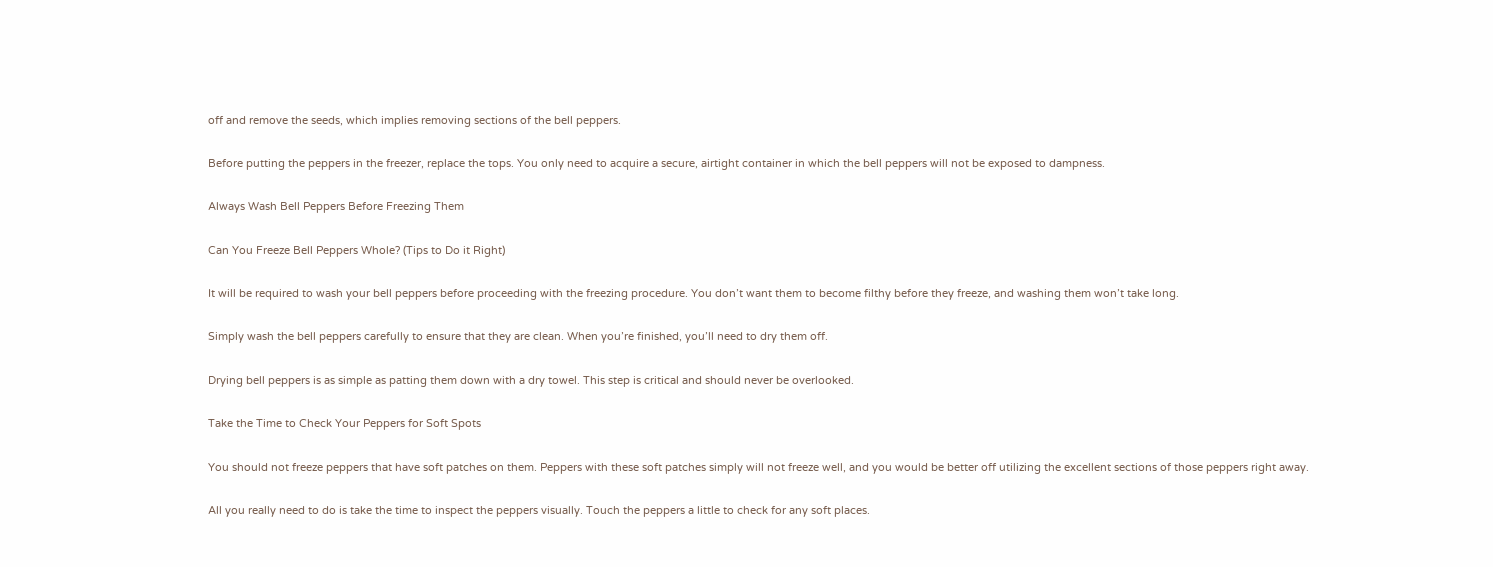off and remove the seeds, which implies removing sections of the bell peppers.

Before putting the peppers in the freezer, replace the tops. You only need to acquire a secure, airtight container in which the bell peppers will not be exposed to dampness.

Always Wash Bell Peppers Before Freezing Them

Can You Freeze Bell Peppers Whole? (Tips to Do it Right)

It will be required to wash your bell peppers before proceeding with the freezing procedure. You don’t want them to become filthy before they freeze, and washing them won’t take long.

Simply wash the bell peppers carefully to ensure that they are clean. When you’re finished, you’ll need to dry them off.

Drying bell peppers is as simple as patting them down with a dry towel. This step is critical and should never be overlooked.

Take the Time to Check Your Peppers for Soft Spots

You should not freeze peppers that have soft patches on them. Peppers with these soft patches simply will not freeze well, and you would be better off utilizing the excellent sections of those peppers right away.

All you really need to do is take the time to inspect the peppers visually. Touch the peppers a little to check for any soft places.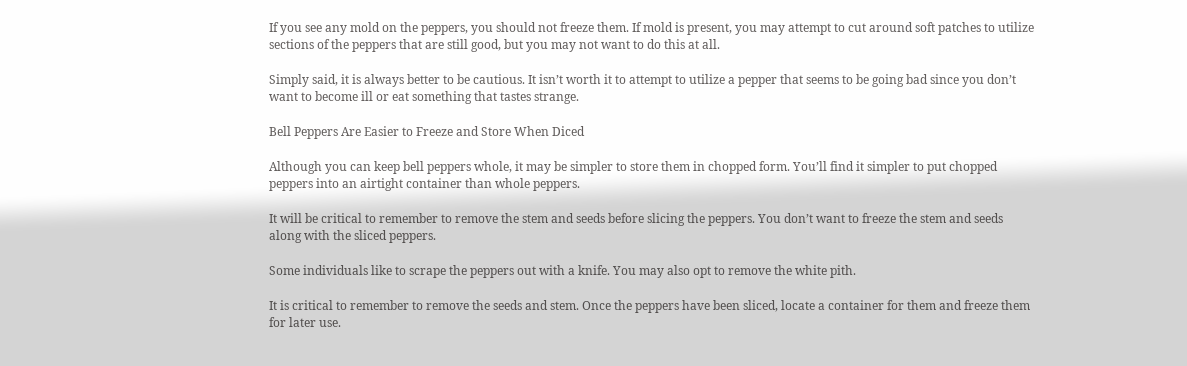If you see any mold on the peppers, you should not freeze them. If mold is present, you may attempt to cut around soft patches to utilize sections of the peppers that are still good, but you may not want to do this at all.

Simply said, it is always better to be cautious. It isn’t worth it to attempt to utilize a pepper that seems to be going bad since you don’t want to become ill or eat something that tastes strange.

Bell Peppers Are Easier to Freeze and Store When Diced

Although you can keep bell peppers whole, it may be simpler to store them in chopped form. You’ll find it simpler to put chopped peppers into an airtight container than whole peppers.

It will be critical to remember to remove the stem and seeds before slicing the peppers. You don’t want to freeze the stem and seeds along with the sliced peppers.

Some individuals like to scrape the peppers out with a knife. You may also opt to remove the white pith.

It is critical to remember to remove the seeds and stem. Once the peppers have been sliced, locate a container for them and freeze them for later use.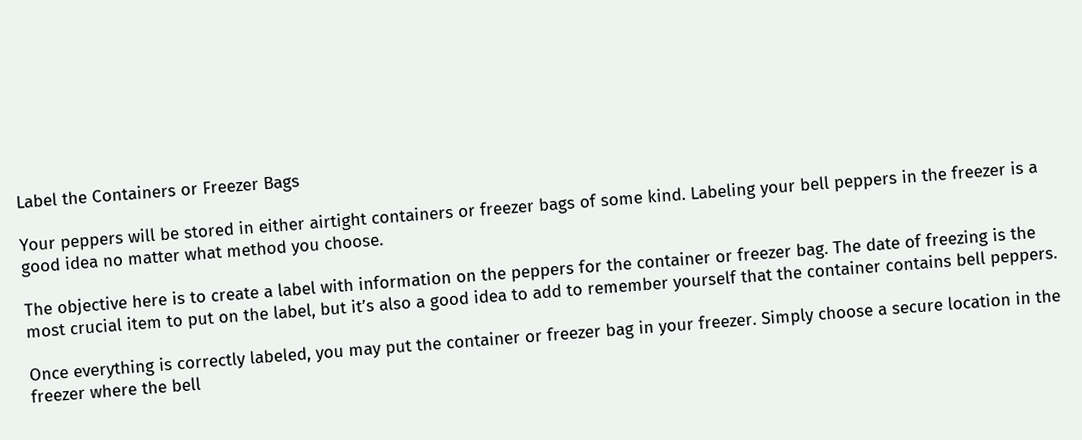Label the Containers or Freezer Bags

Your peppers will be stored in either airtight containers or freezer bags of some kind. Labeling your bell peppers in the freezer is a good idea no matter what method you choose.

The objective here is to create a label with information on the peppers for the container or freezer bag. The date of freezing is the most crucial item to put on the label, but it’s also a good idea to add to remember yourself that the container contains bell peppers.

Once everything is correctly labeled, you may put the container or freezer bag in your freezer. Simply choose a secure location in the freezer where the bell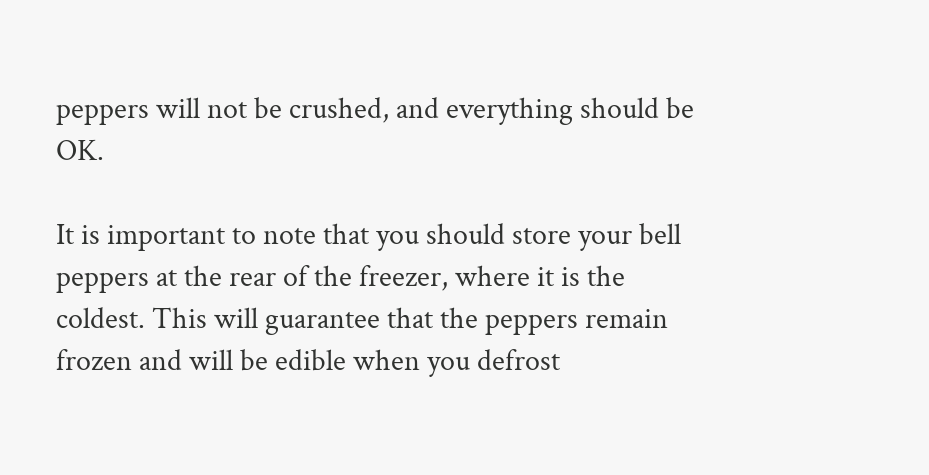peppers will not be crushed, and everything should be OK.

It is important to note that you should store your bell peppers at the rear of the freezer, where it is the coldest. This will guarantee that the peppers remain frozen and will be edible when you defrost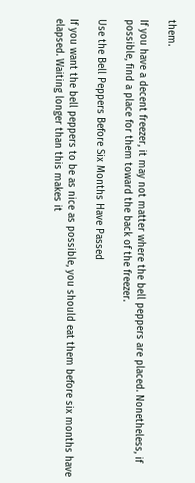them.

If you have a decent freezer, it may not matter where the bell peppers are placed. Nonetheless, if possible, find a place for them toward the back of the freezer.

Use the Bell Peppers Before Six Months Have Passed

If you want the bell peppers to be as nice as possible, you should eat them before six months have elapsed. Waiting longer than this makes it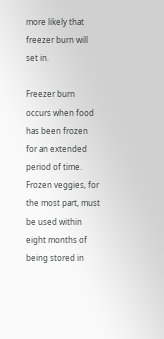more likely that freezer burn will set in.

Freezer burn occurs when food has been frozen for an extended period of time. Frozen veggies, for the most part, must be used within eight months of being stored in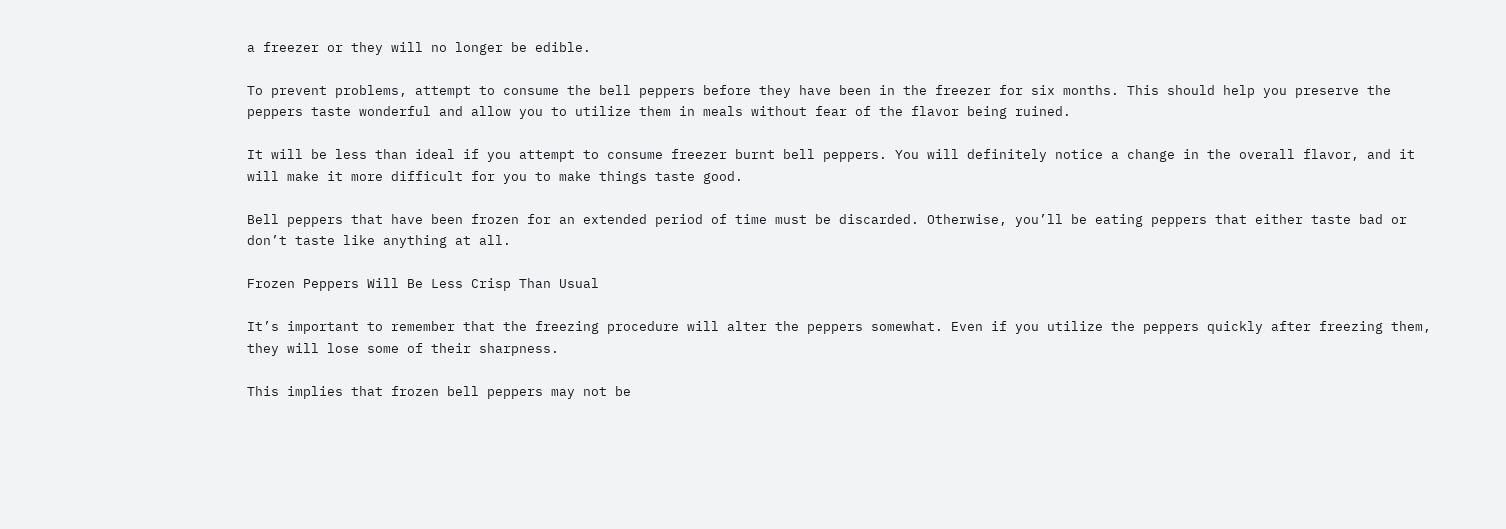a freezer or they will no longer be edible.

To prevent problems, attempt to consume the bell peppers before they have been in the freezer for six months. This should help you preserve the peppers taste wonderful and allow you to utilize them in meals without fear of the flavor being ruined.

It will be less than ideal if you attempt to consume freezer burnt bell peppers. You will definitely notice a change in the overall flavor, and it will make it more difficult for you to make things taste good.

Bell peppers that have been frozen for an extended period of time must be discarded. Otherwise, you’ll be eating peppers that either taste bad or don’t taste like anything at all.

Frozen Peppers Will Be Less Crisp Than Usual

It’s important to remember that the freezing procedure will alter the peppers somewhat. Even if you utilize the peppers quickly after freezing them, they will lose some of their sharpness.

This implies that frozen bell peppers may not be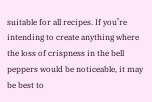suitable for all recipes. If you’re intending to create anything where the loss of crispness in the bell peppers would be noticeable, it may be best to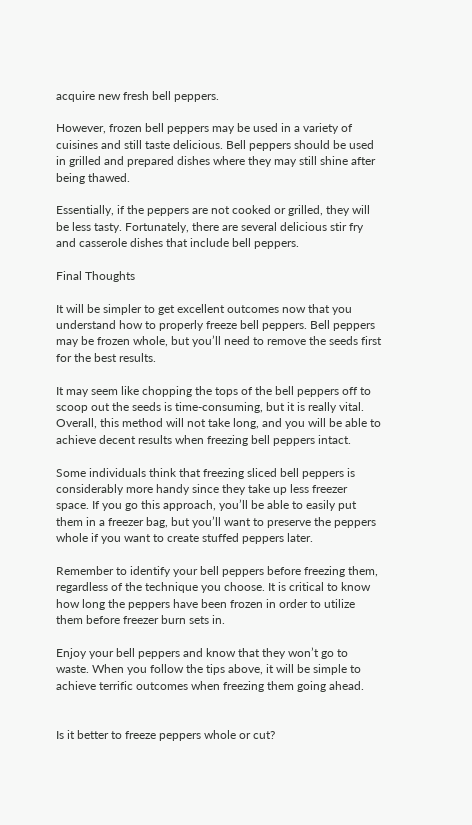acquire new fresh bell peppers.

However, frozen bell peppers may be used in a variety of cuisines and still taste delicious. Bell peppers should be used in grilled and prepared dishes where they may still shine after being thawed.

Essentially, if the peppers are not cooked or grilled, they will be less tasty. Fortunately, there are several delicious stir fry and casserole dishes that include bell peppers.

Final Thoughts

It will be simpler to get excellent outcomes now that you understand how to properly freeze bell peppers. Bell peppers may be frozen whole, but you’ll need to remove the seeds first for the best results.

It may seem like chopping the tops of the bell peppers off to scoop out the seeds is time-consuming, but it is really vital. Overall, this method will not take long, and you will be able to achieve decent results when freezing bell peppers intact.

Some individuals think that freezing sliced bell peppers is considerably more handy since they take up less freezer space. If you go this approach, you’ll be able to easily put them in a freezer bag, but you’ll want to preserve the peppers whole if you want to create stuffed peppers later.

Remember to identify your bell peppers before freezing them, regardless of the technique you choose. It is critical to know how long the peppers have been frozen in order to utilize them before freezer burn sets in.

Enjoy your bell peppers and know that they won’t go to waste. When you follow the tips above, it will be simple to achieve terrific outcomes when freezing them going ahead.


Is it better to freeze peppers whole or cut?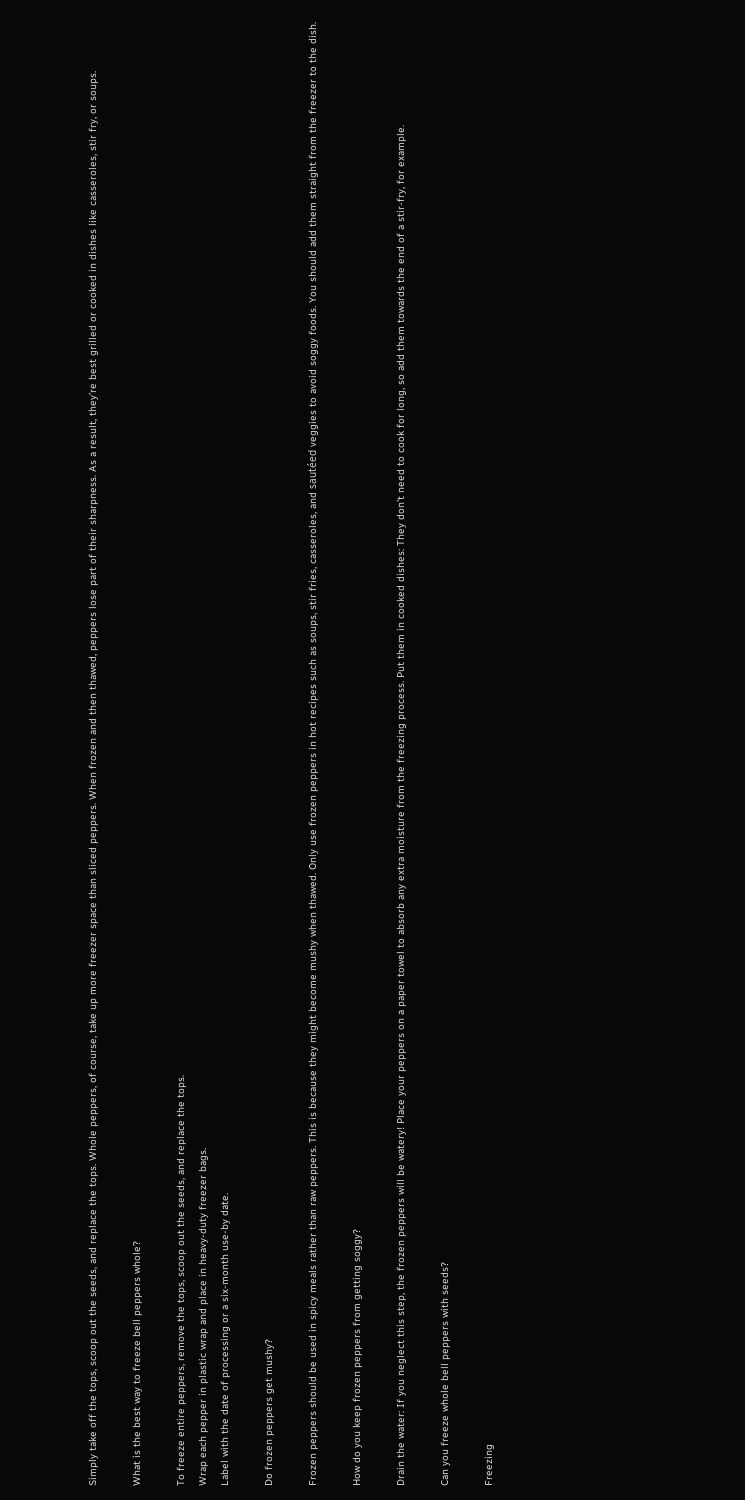Simply take off the tops, scoop out the seeds, and replace the tops. Whole peppers, of course, take up more freezer space than sliced peppers. When frozen and then thawed, peppers lose part of their sharpness. As a result, they’re best grilled or cooked in dishes like casseroles, stir fry, or soups.

What is the best way to freeze bell peppers whole?

To freeze entire peppers, remove the tops, scoop out the seeds, and replace the tops.
Wrap each pepper in plastic wrap and place in heavy-duty freezer bags.
Label with the date of processing or a six-month use-by date.

Do frozen peppers get mushy?

Frozen peppers should be used in spicy meals rather than raw peppers. This is because they might become mushy when thawed. Only use frozen peppers in hot recipes such as soups, stir fries, casseroles, and sautéed veggies to avoid soggy foods. You should add them straight from the freezer to the dish.

How do you keep frozen peppers from getting soggy?

Drain the water: If you neglect this step, the frozen peppers will be watery! Place your peppers on a paper towel to absorb any extra moisture from the freezing process. Put them in cooked dishes: They don’t need to cook for long, so add them towards the end of a stir-fry, for example.

Can you freeze whole bell peppers with seeds?

Freezing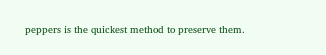peppers is the quickest method to preserve them.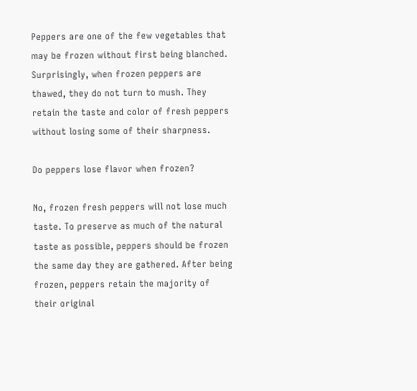Peppers are one of the few vegetables that may be frozen without first being blanched. Surprisingly, when frozen peppers are thawed, they do not turn to mush. They retain the taste and color of fresh peppers without losing some of their sharpness.

Do peppers lose flavor when frozen?

No, frozen fresh peppers will not lose much taste. To preserve as much of the natural taste as possible, peppers should be frozen the same day they are gathered. After being frozen, peppers retain the majority of their original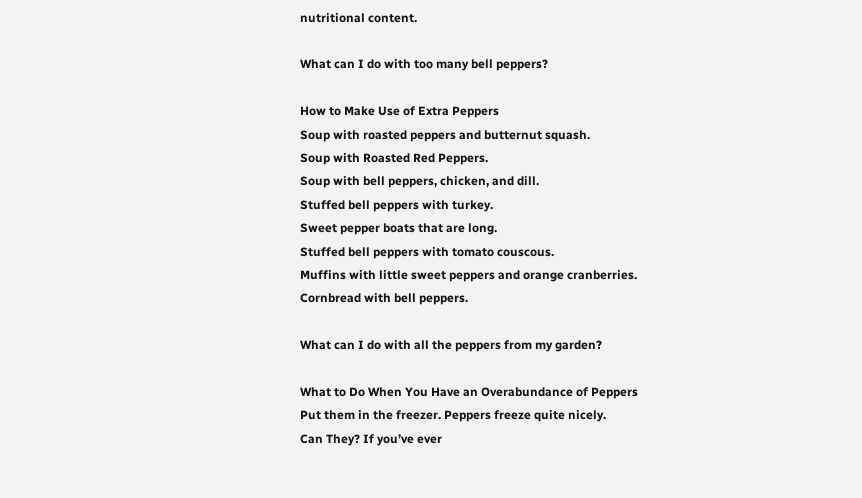nutritional content.

What can I do with too many bell peppers?

How to Make Use of Extra Peppers
Soup with roasted peppers and butternut squash.
Soup with Roasted Red Peppers.
Soup with bell peppers, chicken, and dill.
Stuffed bell peppers with turkey.
Sweet pepper boats that are long.
Stuffed bell peppers with tomato couscous.
Muffins with little sweet peppers and orange cranberries.
Cornbread with bell peppers.

What can I do with all the peppers from my garden?

What to Do When You Have an Overabundance of Peppers
Put them in the freezer. Peppers freeze quite nicely.
Can They? If you’ve ever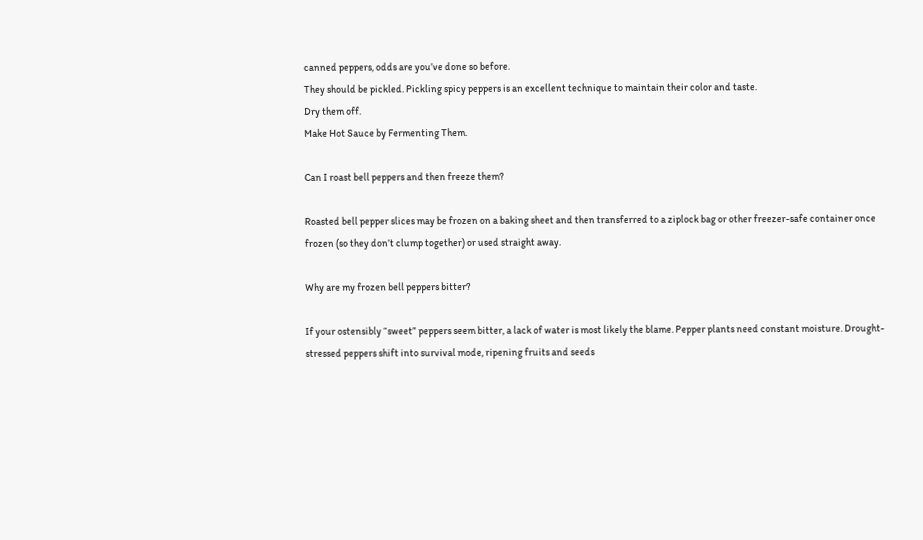canned peppers, odds are you’ve done so before.
They should be pickled. Pickling spicy peppers is an excellent technique to maintain their color and taste.
Dry them off.
Make Hot Sauce by Fermenting Them.

Can I roast bell peppers and then freeze them?

Roasted bell pepper slices may be frozen on a baking sheet and then transferred to a ziplock bag or other freezer-safe container once frozen (so they don’t clump together) or used straight away.

Why are my frozen bell peppers bitter?

If your ostensibly “sweet” peppers seem bitter, a lack of water is most likely the blame. Pepper plants need constant moisture. Drought-stressed peppers shift into survival mode, ripening fruits and seeds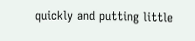quickly and putting little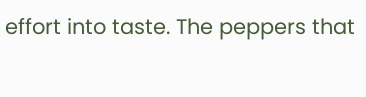effort into taste. The peppers that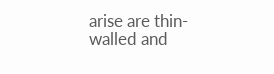arise are thin-walled and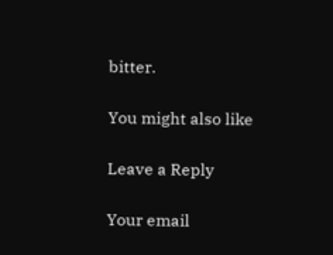bitter.

You might also like

Leave a Reply

Your email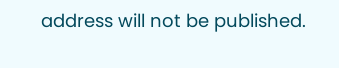address will not be published.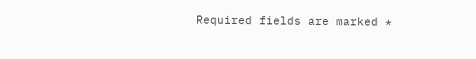Required fields are marked *